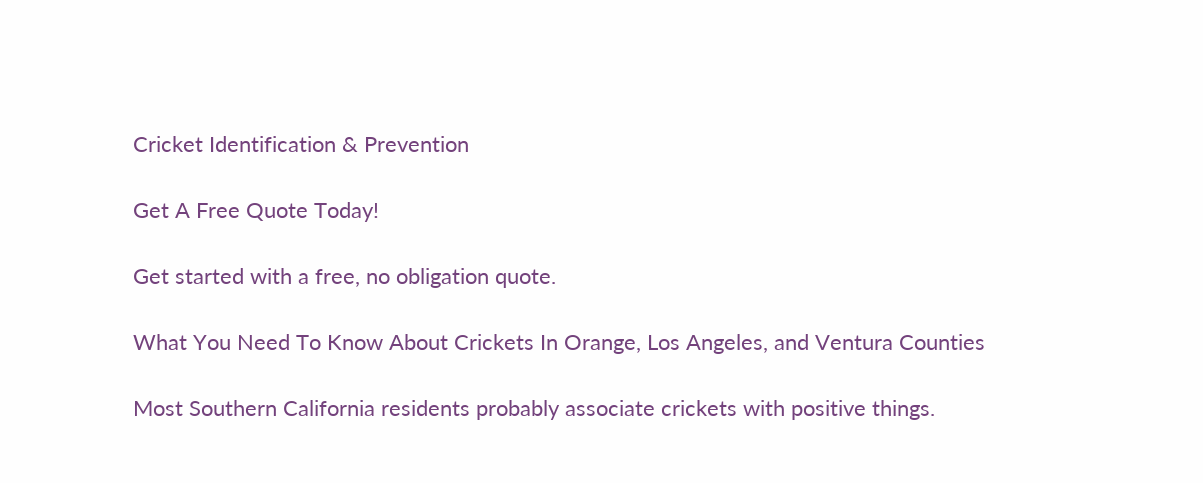Cricket Identification & Prevention

Get A Free Quote Today!

Get started with a free, no obligation quote.

What You Need To Know About Crickets In Orange, Los Angeles, and Ventura Counties

Most Southern California residents probably associate crickets with positive things.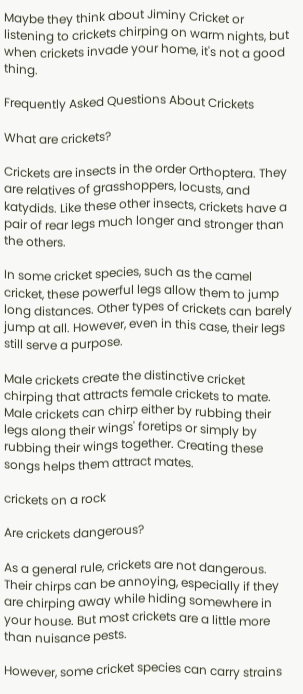Maybe they think about Jiminy Cricket or listening to crickets chirping on warm nights, but when crickets invade your home, it's not a good thing.

Frequently Asked Questions About Crickets

What are crickets?

Crickets are insects in the order Orthoptera. They are relatives of grasshoppers, locusts, and katydids. Like these other insects, crickets have a pair of rear legs much longer and stronger than the others.

In some cricket species, such as the camel cricket, these powerful legs allow them to jump long distances. Other types of crickets can barely jump at all. However, even in this case, their legs still serve a purpose.

Male crickets create the distinctive cricket chirping that attracts female crickets to mate. Male crickets can chirp either by rubbing their legs along their wings' foretips or simply by rubbing their wings together. Creating these songs helps them attract mates.

crickets on a rock

Are crickets dangerous?

As a general rule, crickets are not dangerous. Their chirps can be annoying, especially if they are chirping away while hiding somewhere in your house. But most crickets are a little more than nuisance pests.

However, some cricket species can carry strains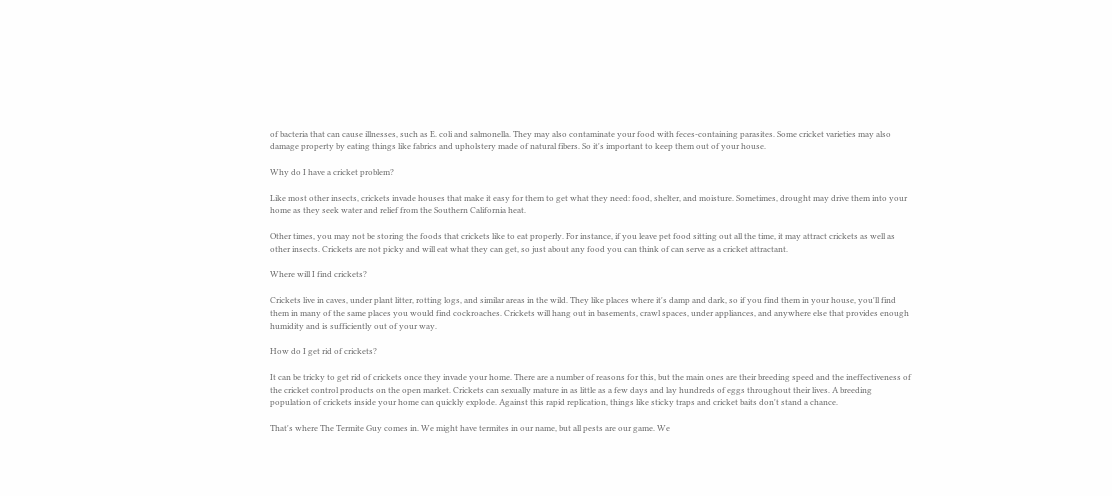of bacteria that can cause illnesses, such as E. coli and salmonella. They may also contaminate your food with feces-containing parasites. Some cricket varieties may also damage property by eating things like fabrics and upholstery made of natural fibers. So it's important to keep them out of your house.

Why do I have a cricket problem?

Like most other insects, crickets invade houses that make it easy for them to get what they need: food, shelter, and moisture. Sometimes, drought may drive them into your home as they seek water and relief from the Southern California heat.

Other times, you may not be storing the foods that crickets like to eat properly. For instance, if you leave pet food sitting out all the time, it may attract crickets as well as other insects. Crickets are not picky and will eat what they can get, so just about any food you can think of can serve as a cricket attractant.

Where will I find crickets?

Crickets live in caves, under plant litter, rotting logs, and similar areas in the wild. They like places where it's damp and dark, so if you find them in your house, you'll find them in many of the same places you would find cockroaches. Crickets will hang out in basements, crawl spaces, under appliances, and anywhere else that provides enough humidity and is sufficiently out of your way.

How do I get rid of crickets?

It can be tricky to get rid of crickets once they invade your home. There are a number of reasons for this, but the main ones are their breeding speed and the ineffectiveness of the cricket control products on the open market. Crickets can sexually mature in as little as a few days and lay hundreds of eggs throughout their lives. A breeding population of crickets inside your home can quickly explode. Against this rapid replication, things like sticky traps and cricket baits don't stand a chance.

That's where The Termite Guy comes in. We might have termites in our name, but all pests are our game. We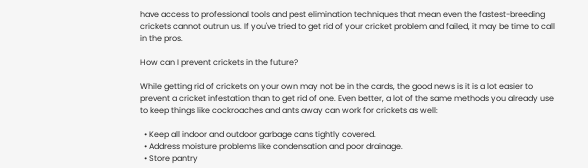have access to professional tools and pest elimination techniques that mean even the fastest-breeding crickets cannot outrun us. If you've tried to get rid of your cricket problem and failed, it may be time to call in the pros.

How can I prevent crickets in the future?

While getting rid of crickets on your own may not be in the cards, the good news is it is a lot easier to prevent a cricket infestation than to get rid of one. Even better, a lot of the same methods you already use to keep things like cockroaches and ants away can work for crickets as well:

  • Keep all indoor and outdoor garbage cans tightly covered.
  • Address moisture problems like condensation and poor drainage.
  • Store pantry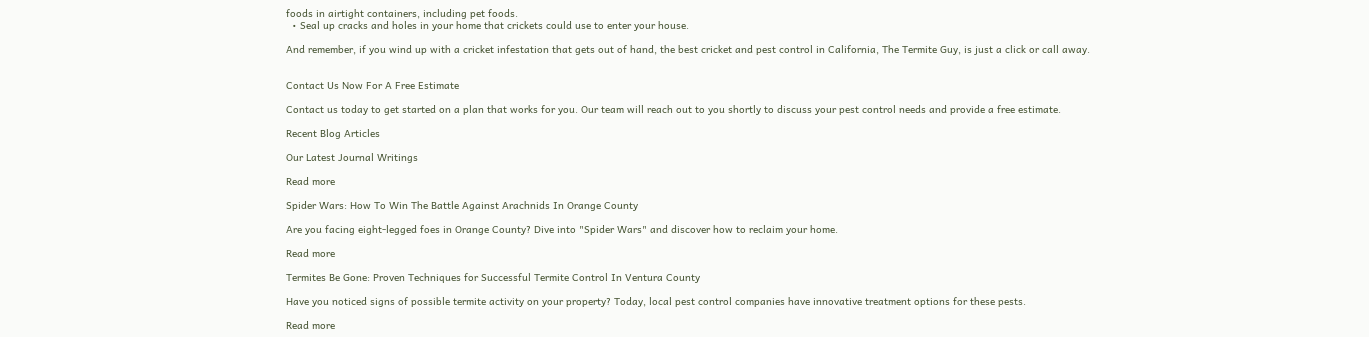foods in airtight containers, including pet foods.
  • Seal up cracks and holes in your home that crickets could use to enter your house.

And remember, if you wind up with a cricket infestation that gets out of hand, the best cricket and pest control in California, The Termite Guy, is just a click or call away.


Contact Us Now For A Free Estimate

Contact us today to get started on a plan that works for you. Our team will reach out to you shortly to discuss your pest control needs and provide a free estimate.

Recent Blog Articles

Our Latest Journal Writings

Read more

Spider Wars: How To Win The Battle Against Arachnids In Orange County

Are you facing eight-legged foes in Orange County? Dive into "Spider Wars" and discover how to reclaim your home.

Read more

Termites Be Gone: Proven Techniques for Successful Termite Control In Ventura County

Have you noticed signs of possible termite activity on your property? Today, local pest control companies have innovative treatment options for these pests.

Read more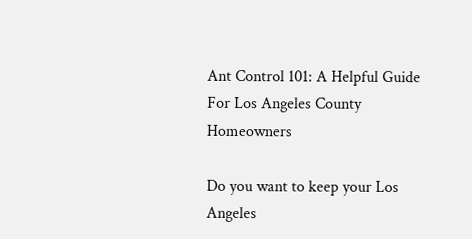Ant Control 101: A Helpful Guide For Los Angeles County Homeowners

Do you want to keep your Los Angeles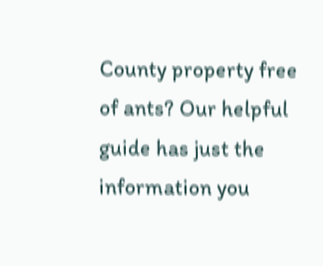County property free of ants? Our helpful guide has just the information you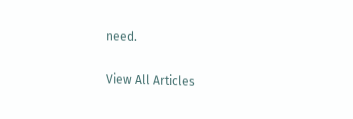need.

View All Articles